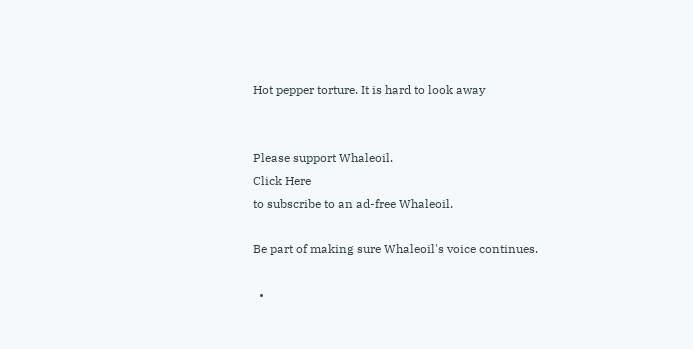Hot pepper torture. It is hard to look away


Please support Whaleoil.
Click Here
to subscribe to an ad-free Whaleoil.

Be part of making sure Whaleoil's voice continues.

  •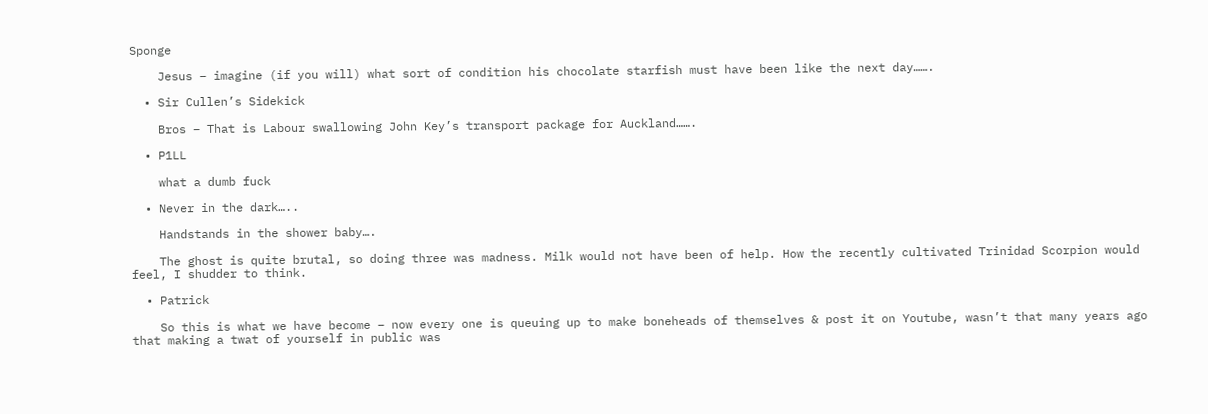Sponge

    Jesus – imagine (if you will) what sort of condition his chocolate starfish must have been like the next day…….

  • Sir Cullen’s Sidekick

    Bros – That is Labour swallowing John Key’s transport package for Auckland…….

  • P1LL

    what a dumb fuck

  • Never in the dark…..

    Handstands in the shower baby….

    The ghost is quite brutal, so doing three was madness. Milk would not have been of help. How the recently cultivated Trinidad Scorpion would feel, I shudder to think.

  • Patrick

    So this is what we have become – now every one is queuing up to make boneheads of themselves & post it on Youtube, wasn’t that many years ago that making a twat of yourself in public was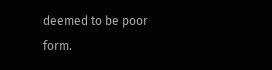deemed to be poor form.